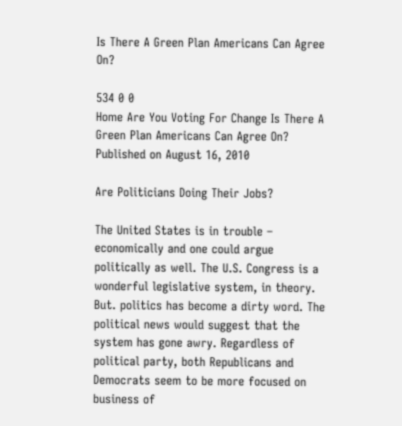Is There A Green Plan Americans Can Agree On?

534 0 0
Home Are You Voting For Change Is There A Green Plan Americans Can Agree On?
Published on August 16, 2010

Are Politicians Doing Their Jobs?

The United States is in trouble – economically and one could argue politically as well. The U.S. Congress is a wonderful legislative system, in theory. But. politics has become a dirty word. The political news would suggest that the system has gone awry. Regardless of political party, both Republicans and Democrats seem to be more focused on business of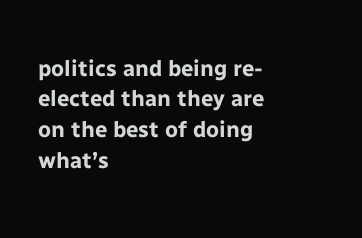politics and being re-elected than they are on the best of doing what’s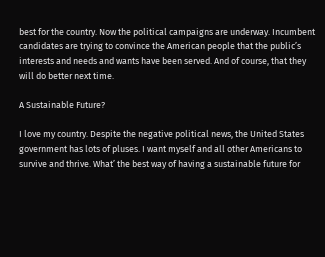best for the country. Now the political campaigns are underway. Incumbent candidates are trying to convince the American people that the public’s interests and needs and wants have been served. And of course, that they will do better next time.

A Sustainable Future?

I love my country. Despite the negative political news, the United States government has lots of pluses. I want myself and all other Americans to survive and thrive. What’ the best way of having a sustainable future for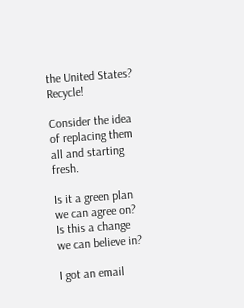the United States? Recycle!

Consider the idea of replacing them all and starting fresh.

Is it a green plan we can agree on?
Is this a change we can believe in?

I got an email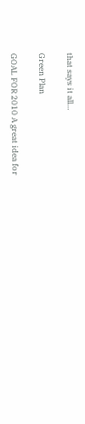that says it all…

Green Plan

GOAL FOR 2010 A great idea for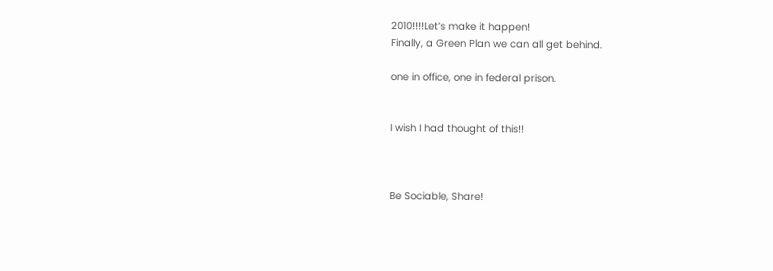2010!!!!Let’s make it happen!
Finally, a Green Plan we can all get behind.

one in office, one in federal prison.


I wish I had thought of this!!



Be Sociable, Share!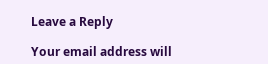Leave a Reply

Your email address will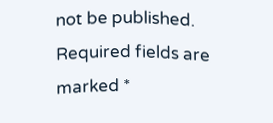not be published. Required fields are marked *